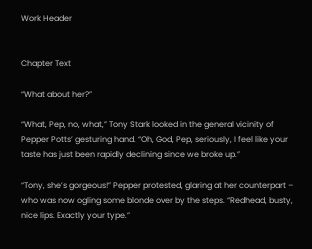Work Header


Chapter Text

“What about her?”

“What, Pep, no, what,” Tony Stark looked in the general vicinity of Pepper Potts’ gesturing hand. “Oh, God, Pep, seriously, I feel like your taste has just been rapidly declining since we broke up.”

“Tony, she’s gorgeous!” Pepper protested, glaring at her counterpart – who was now ogling some blonde over by the steps. “Redhead, busty, nice lips. Exactly your type.”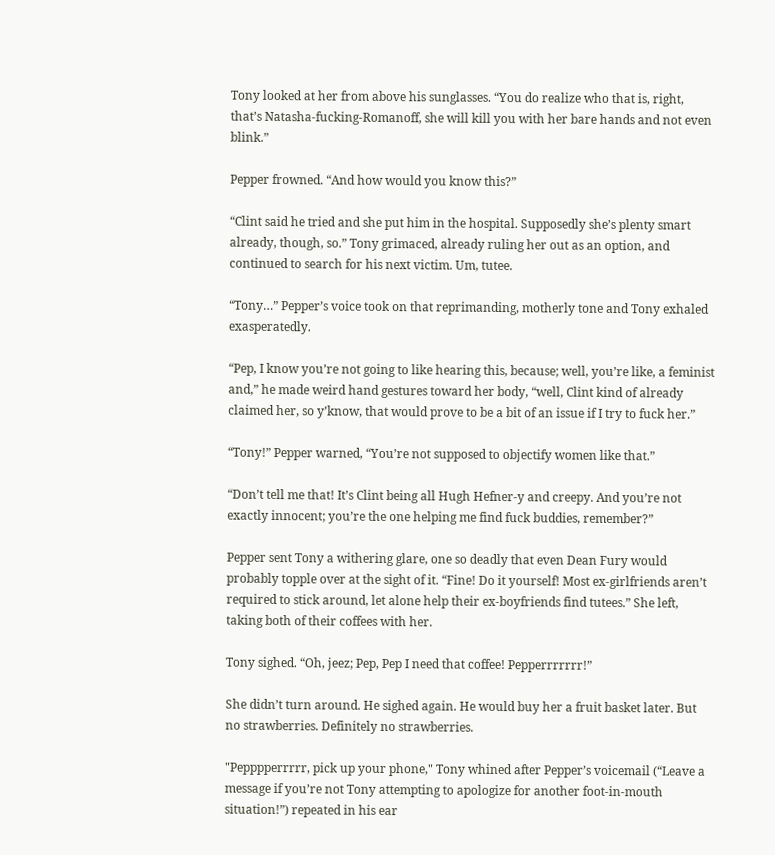Tony looked at her from above his sunglasses. “You do realize who that is, right, that’s Natasha-fucking-Romanoff, she will kill you with her bare hands and not even blink.”

Pepper frowned. “And how would you know this?”

“Clint said he tried and she put him in the hospital. Supposedly she’s plenty smart already, though, so.” Tony grimaced, already ruling her out as an option, and continued to search for his next victim. Um, tutee.

“Tony…” Pepper’s voice took on that reprimanding, motherly tone and Tony exhaled exasperatedly.

“Pep, I know you’re not going to like hearing this, because; well, you’re like, a feminist and,” he made weird hand gestures toward her body, “well, Clint kind of already claimed her, so y’know, that would prove to be a bit of an issue if I try to fuck her.”

“Tony!” Pepper warned, “You’re not supposed to objectify women like that.”

“Don’t tell me that! It’s Clint being all Hugh Hefner-y and creepy. And you’re not exactly innocent; you’re the one helping me find fuck buddies, remember?”

Pepper sent Tony a withering glare, one so deadly that even Dean Fury would probably topple over at the sight of it. “Fine! Do it yourself! Most ex-girlfriends aren’t required to stick around, let alone help their ex-boyfriends find tutees.” She left, taking both of their coffees with her.

Tony sighed. “Oh, jeez; Pep, Pep I need that coffee! Pepperrrrrrr!”

She didn’t turn around. He sighed again. He would buy her a fruit basket later. But no strawberries. Definitely no strawberries.

"Pepppperrrrr, pick up your phone," Tony whined after Pepper’s voicemail (“Leave a message if you’re not Tony attempting to apologize for another foot-in-mouth situation!”) repeated in his ear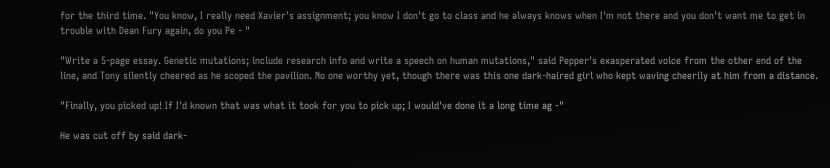for the third time. "You know, I really need Xavier's assignment; you know I don't go to class and he always knows when I'm not there and you don't want me to get in trouble with Dean Fury again, do you Pe - "

"Write a 5-page essay. Genetic mutations; include research info and write a speech on human mutations," said Pepper's exasperated voice from the other end of the line, and Tony silently cheered as he scoped the pavilion. No one worthy yet, though there was this one dark-haired girl who kept waving cheerily at him from a distance.

"Finally, you picked up! If I'd known that was what it took for you to pick up; I would've done it a long time ag -"

He was cut off by said dark-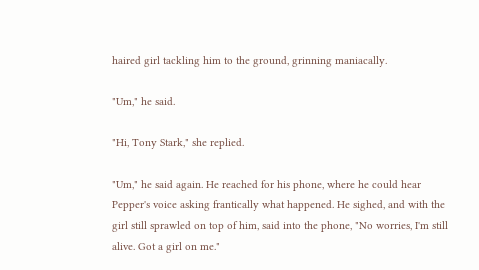haired girl tackling him to the ground, grinning maniacally.

"Um," he said.

"Hi, Tony Stark," she replied.

"Um," he said again. He reached for his phone, where he could hear Pepper's voice asking frantically what happened. He sighed, and with the girl still sprawled on top of him, said into the phone, "No worries, I'm still alive. Got a girl on me."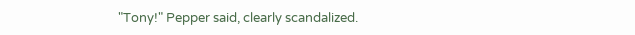"Tony!" Pepper said, clearly scandalized.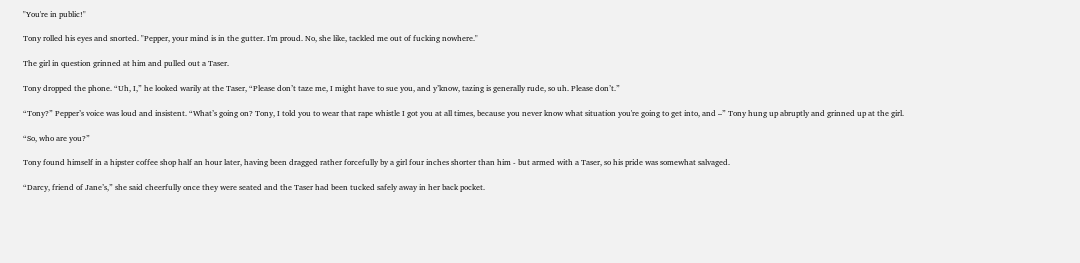"You're in public!"

Tony rolled his eyes and snorted. "Pepper, your mind is in the gutter. I'm proud. No, she like, tackled me out of fucking nowhere."

The girl in question grinned at him and pulled out a Taser.

Tony dropped the phone. “Uh, I,” he looked warily at the Taser, “Please don’t taze me, I might have to sue you, and y’know, tazing is generally rude, so uh. Please don’t.”

“Tony?” Pepper’s voice was loud and insistent. “What’s going on? Tony, I told you to wear that rape whistle I got you at all times, because you never know what situation you're going to get into, and –” Tony hung up abruptly and grinned up at the girl.

“So, who are you?”

Tony found himself in a hipster coffee shop half an hour later, having been dragged rather forcefully by a girl four inches shorter than him - but armed with a Taser, so his pride was somewhat salvaged.

“Darcy, friend of Jane’s,” she said cheerfully once they were seated and the Taser had been tucked safely away in her back pocket.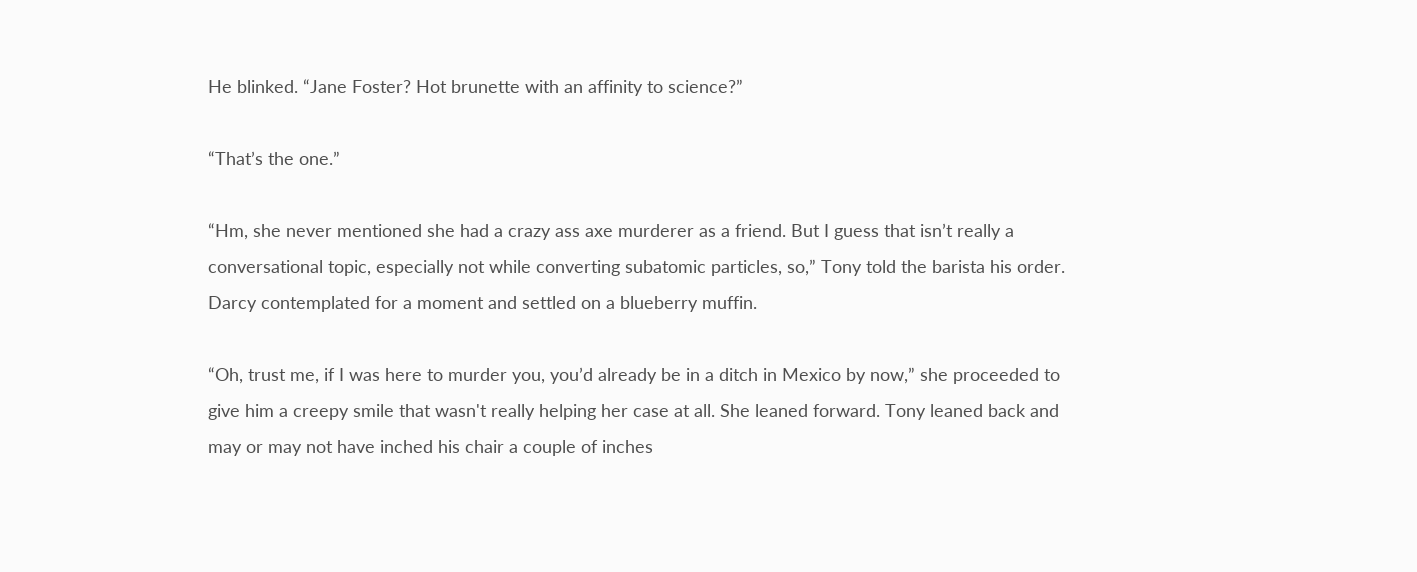He blinked. “Jane Foster? Hot brunette with an affinity to science?”

“That’s the one.”

“Hm, she never mentioned she had a crazy ass axe murderer as a friend. But I guess that isn’t really a conversational topic, especially not while converting subatomic particles, so,” Tony told the barista his order. Darcy contemplated for a moment and settled on a blueberry muffin.

“Oh, trust me, if I was here to murder you, you’d already be in a ditch in Mexico by now,” she proceeded to give him a creepy smile that wasn't really helping her case at all. She leaned forward. Tony leaned back and may or may not have inched his chair a couple of inches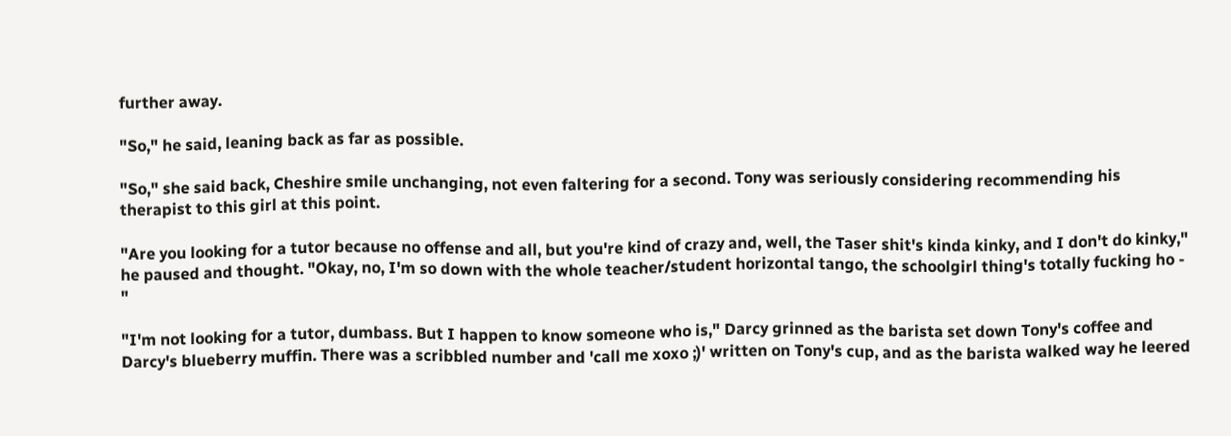further away.

"So," he said, leaning back as far as possible.

"So," she said back, Cheshire smile unchanging, not even faltering for a second. Tony was seriously considering recommending his therapist to this girl at this point.

"Are you looking for a tutor because no offense and all, but you're kind of crazy and, well, the Taser shit's kinda kinky, and I don't do kinky," he paused and thought. "Okay, no, I'm so down with the whole teacher/student horizontal tango, the schoolgirl thing's totally fucking ho - "

"I'm not looking for a tutor, dumbass. But I happen to know someone who is," Darcy grinned as the barista set down Tony's coffee and Darcy's blueberry muffin. There was a scribbled number and 'call me xoxo ;)' written on Tony's cup, and as the barista walked way he leered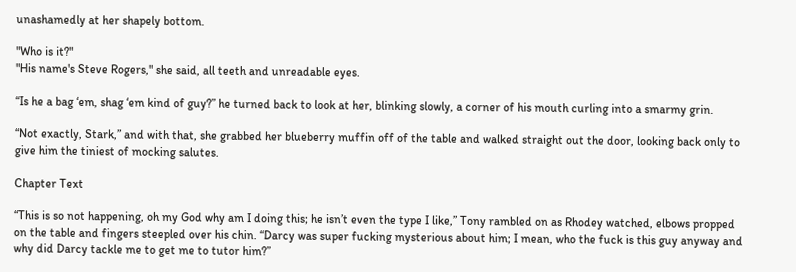unashamedly at her shapely bottom.

"Who is it?"
"His name's Steve Rogers," she said, all teeth and unreadable eyes.

“Is he a bag ‘em, shag ‘em kind of guy?” he turned back to look at her, blinking slowly, a corner of his mouth curling into a smarmy grin.

“Not exactly, Stark,” and with that, she grabbed her blueberry muffin off of the table and walked straight out the door, looking back only to give him the tiniest of mocking salutes.

Chapter Text

“This is so not happening, oh my God why am I doing this; he isn’t even the type I like,” Tony rambled on as Rhodey watched, elbows propped on the table and fingers steepled over his chin. “Darcy was super fucking mysterious about him; I mean, who the fuck is this guy anyway and why did Darcy tackle me to get me to tutor him?”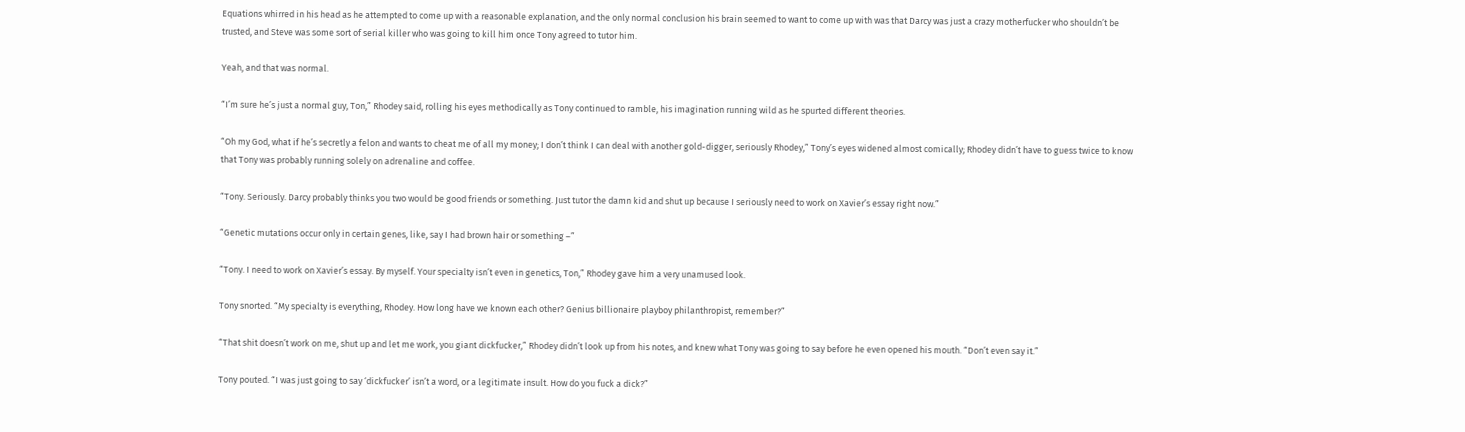Equations whirred in his head as he attempted to come up with a reasonable explanation, and the only normal conclusion his brain seemed to want to come up with was that Darcy was just a crazy motherfucker who shouldn’t be trusted, and Steve was some sort of serial killer who was going to kill him once Tony agreed to tutor him.

Yeah, and that was normal.

“I’m sure he’s just a normal guy, Ton,” Rhodey said, rolling his eyes methodically as Tony continued to ramble, his imagination running wild as he spurted different theories.

“Oh my God, what if he’s secretly a felon and wants to cheat me of all my money; I don’t think I can deal with another gold-digger, seriously Rhodey,” Tony’s eyes widened almost comically; Rhodey didn’t have to guess twice to know that Tony was probably running solely on adrenaline and coffee.

“Tony. Seriously. Darcy probably thinks you two would be good friends or something. Just tutor the damn kid and shut up because I seriously need to work on Xavier’s essay right now.”

“Genetic mutations occur only in certain genes, like, say I had brown hair or something –”

“Tony. I need to work on Xavier’s essay. By myself. Your specialty isn’t even in genetics, Ton,” Rhodey gave him a very unamused look.

Tony snorted. “My specialty is everything, Rhodey. How long have we known each other? Genius billionaire playboy philanthropist, remember?”

“That shit doesn’t work on me, shut up and let me work, you giant dickfucker,” Rhodey didn’t look up from his notes, and knew what Tony was going to say before he even opened his mouth. “Don’t even say it.”

Tony pouted. “I was just going to say ‘dickfucker’ isn’t a word, or a legitimate insult. How do you fuck a dick?”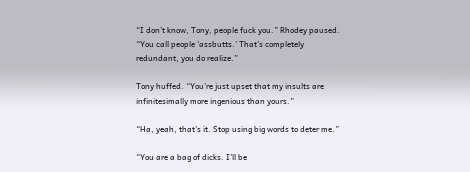“I don’t know, Tony, people fuck you.” Rhodey paused. “You call people ‘assbutts.’ That’s completely redundant, you do realize.”

Tony huffed. “You’re just upset that my insults are infinitesimally more ingenious than yours.”

“Ha, yeah, that’s it. Stop using big words to deter me.”

“You are a bag of dicks. I’ll be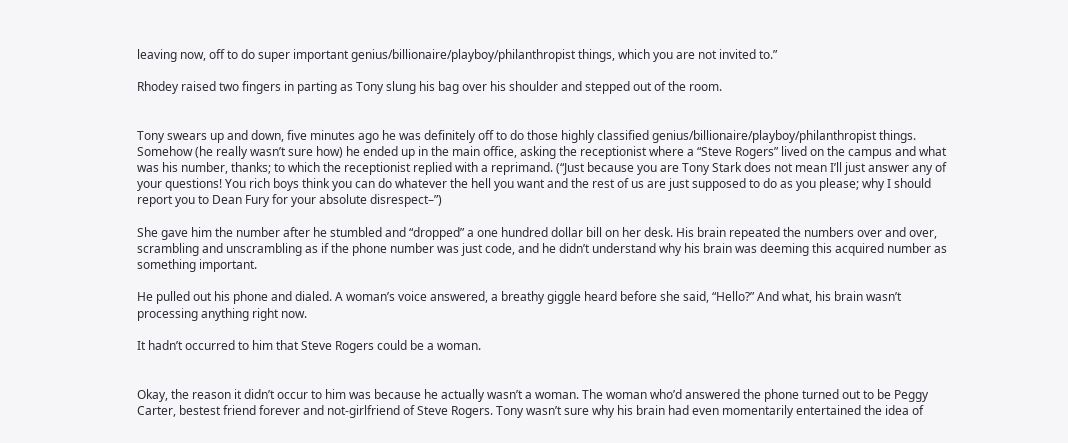leaving now, off to do super important genius/billionaire/playboy/philanthropist things, which you are not invited to.”

Rhodey raised two fingers in parting as Tony slung his bag over his shoulder and stepped out of the room.


Tony swears up and down, five minutes ago he was definitely off to do those highly classified genius/billionaire/playboy/philanthropist things. Somehow (he really wasn’t sure how) he ended up in the main office, asking the receptionist where a “Steve Rogers” lived on the campus and what was his number, thanks; to which the receptionist replied with a reprimand. (“Just because you are Tony Stark does not mean I’ll just answer any of your questions! You rich boys think you can do whatever the hell you want and the rest of us are just supposed to do as you please; why I should report you to Dean Fury for your absolute disrespect–”)

She gave him the number after he stumbled and “dropped” a one hundred dollar bill on her desk. His brain repeated the numbers over and over, scrambling and unscrambling as if the phone number was just code, and he didn’t understand why his brain was deeming this acquired number as something important.

He pulled out his phone and dialed. A woman’s voice answered, a breathy giggle heard before she said, “Hello?” And what, his brain wasn’t processing anything right now.

It hadn’t occurred to him that Steve Rogers could be a woman.


Okay, the reason it didn’t occur to him was because he actually wasn’t a woman. The woman who’d answered the phone turned out to be Peggy Carter, bestest friend forever and not-girlfriend of Steve Rogers. Tony wasn’t sure why his brain had even momentarily entertained the idea of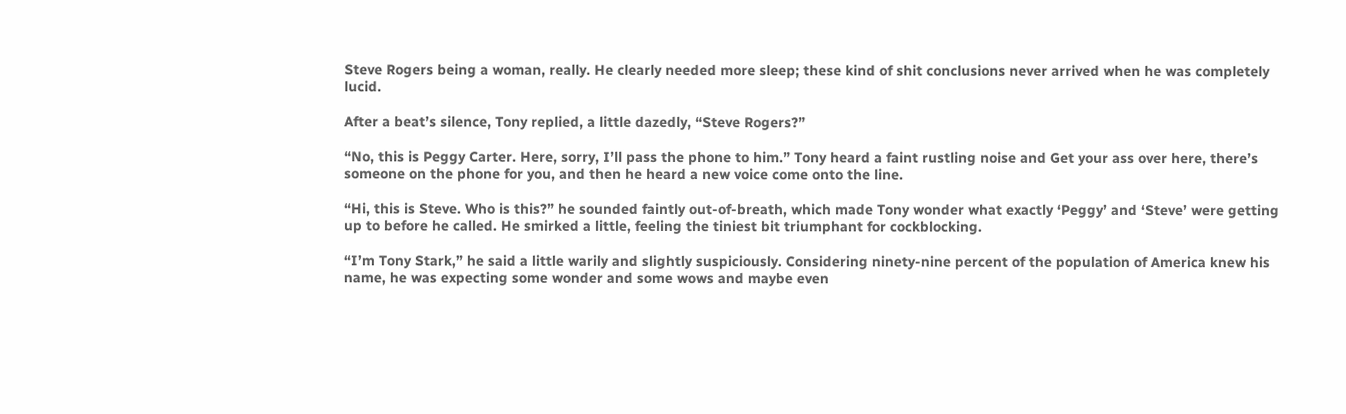Steve Rogers being a woman, really. He clearly needed more sleep; these kind of shit conclusions never arrived when he was completely lucid.

After a beat’s silence, Tony replied, a little dazedly, “Steve Rogers?”

“No, this is Peggy Carter. Here, sorry, I’ll pass the phone to him.” Tony heard a faint rustling noise and Get your ass over here, there’s someone on the phone for you, and then he heard a new voice come onto the line.

“Hi, this is Steve. Who is this?” he sounded faintly out-of-breath, which made Tony wonder what exactly ‘Peggy’ and ‘Steve’ were getting up to before he called. He smirked a little, feeling the tiniest bit triumphant for cockblocking.

“I’m Tony Stark,” he said a little warily and slightly suspiciously. Considering ninety-nine percent of the population of America knew his name, he was expecting some wonder and some wows and maybe even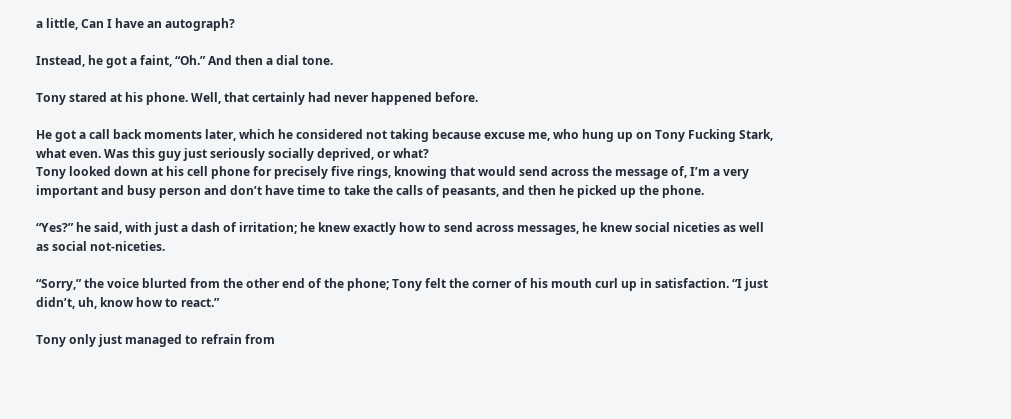a little, Can I have an autograph?

Instead, he got a faint, “Oh.” And then a dial tone.

Tony stared at his phone. Well, that certainly had never happened before.

He got a call back moments later, which he considered not taking because excuse me, who hung up on Tony Fucking Stark, what even. Was this guy just seriously socially deprived, or what?
Tony looked down at his cell phone for precisely five rings, knowing that would send across the message of, I’m a very important and busy person and don’t have time to take the calls of peasants, and then he picked up the phone.

“Yes?” he said, with just a dash of irritation; he knew exactly how to send across messages, he knew social niceties as well as social not-niceties.

“Sorry,” the voice blurted from the other end of the phone; Tony felt the corner of his mouth curl up in satisfaction. “I just didn’t, uh, know how to react.”

Tony only just managed to refrain from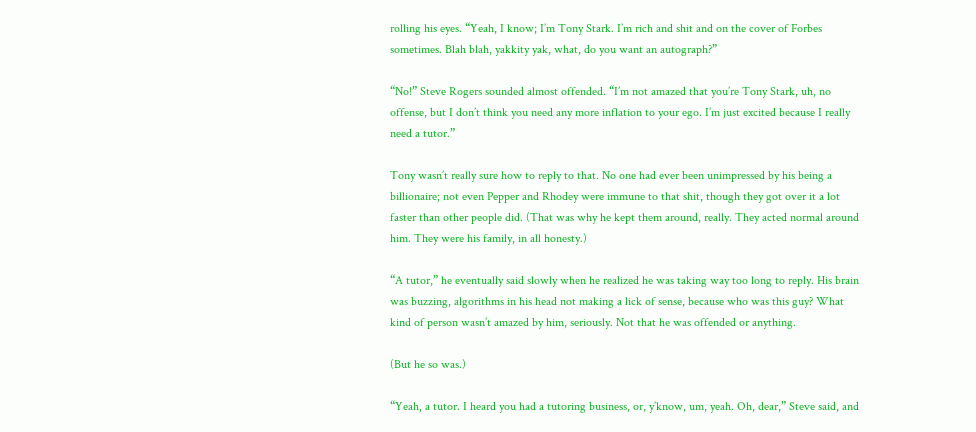rolling his eyes. “Yeah, I know; I’m Tony Stark. I’m rich and shit and on the cover of Forbes sometimes. Blah blah, yakkity yak, what, do you want an autograph?”

“No!” Steve Rogers sounded almost offended. “I’m not amazed that you’re Tony Stark, uh, no offense, but I don’t think you need any more inflation to your ego. I’m just excited because I really need a tutor.”

Tony wasn’t really sure how to reply to that. No one had ever been unimpressed by his being a billionaire; not even Pepper and Rhodey were immune to that shit, though they got over it a lot faster than other people did. (That was why he kept them around, really. They acted normal around him. They were his family, in all honesty.)

“A tutor,” he eventually said slowly when he realized he was taking way too long to reply. His brain was buzzing, algorithms in his head not making a lick of sense, because who was this guy? What kind of person wasn’t amazed by him, seriously. Not that he was offended or anything.

(But he so was.)

“Yeah, a tutor. I heard you had a tutoring business, or, y’know, um, yeah. Oh, dear,” Steve said, and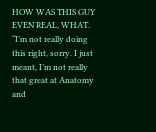HOW WAS THIS GUY EVEN REAL, WHAT. “I’m not really doing this right, sorry. I just meant, I’m not really that great at Anatomy and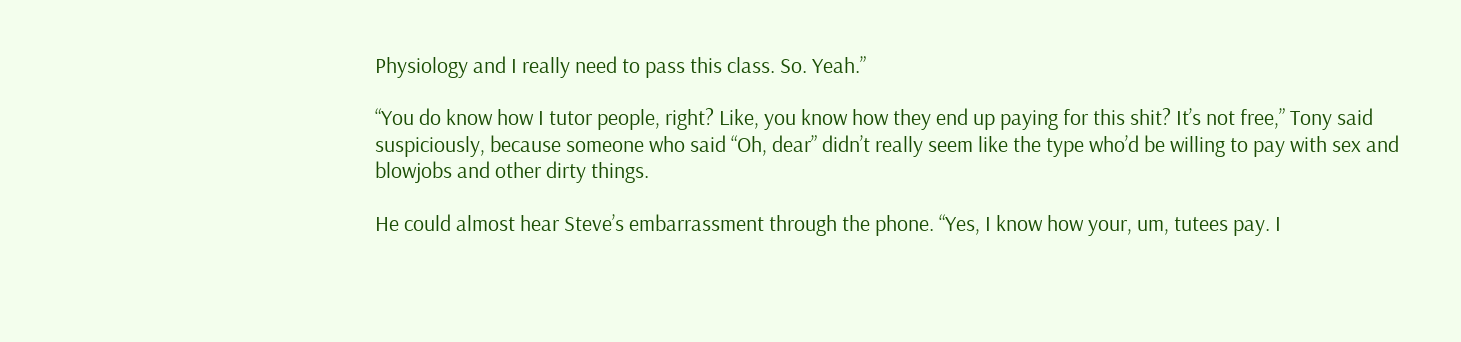Physiology and I really need to pass this class. So. Yeah.”

“You do know how I tutor people, right? Like, you know how they end up paying for this shit? It’s not free,” Tony said suspiciously, because someone who said “Oh, dear” didn’t really seem like the type who’d be willing to pay with sex and blowjobs and other dirty things.

He could almost hear Steve’s embarrassment through the phone. “Yes, I know how your, um, tutees pay. I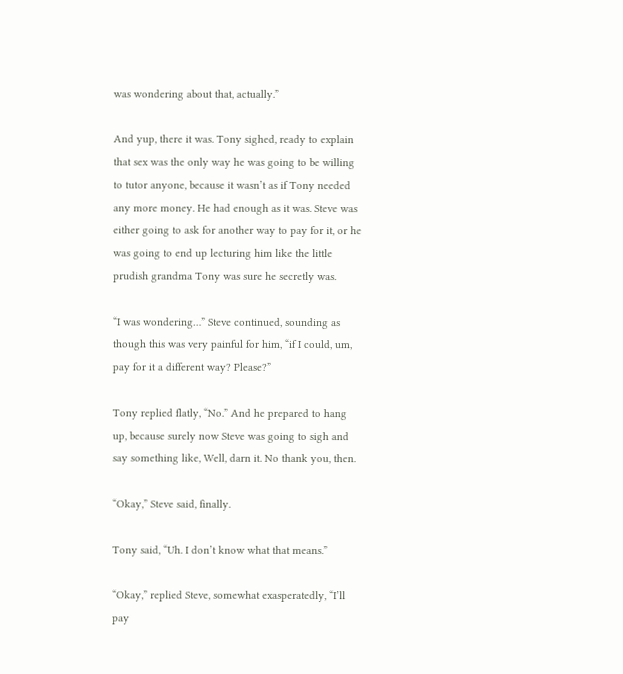was wondering about that, actually.”

And yup, there it was. Tony sighed, ready to explain that sex was the only way he was going to be willing to tutor anyone, because it wasn’t as if Tony needed any more money. He had enough as it was. Steve was either going to ask for another way to pay for it, or he was going to end up lecturing him like the little prudish grandma Tony was sure he secretly was.

“I was wondering…” Steve continued, sounding as though this was very painful for him, “if I could, um, pay for it a different way? Please?”

Tony replied flatly, “No.” And he prepared to hang up, because surely now Steve was going to sigh and say something like, Well, darn it. No thank you, then.

“Okay,” Steve said, finally.

Tony said, “Uh. I don’t know what that means.”

“Okay,” replied Steve, somewhat exasperatedly, “I’ll pay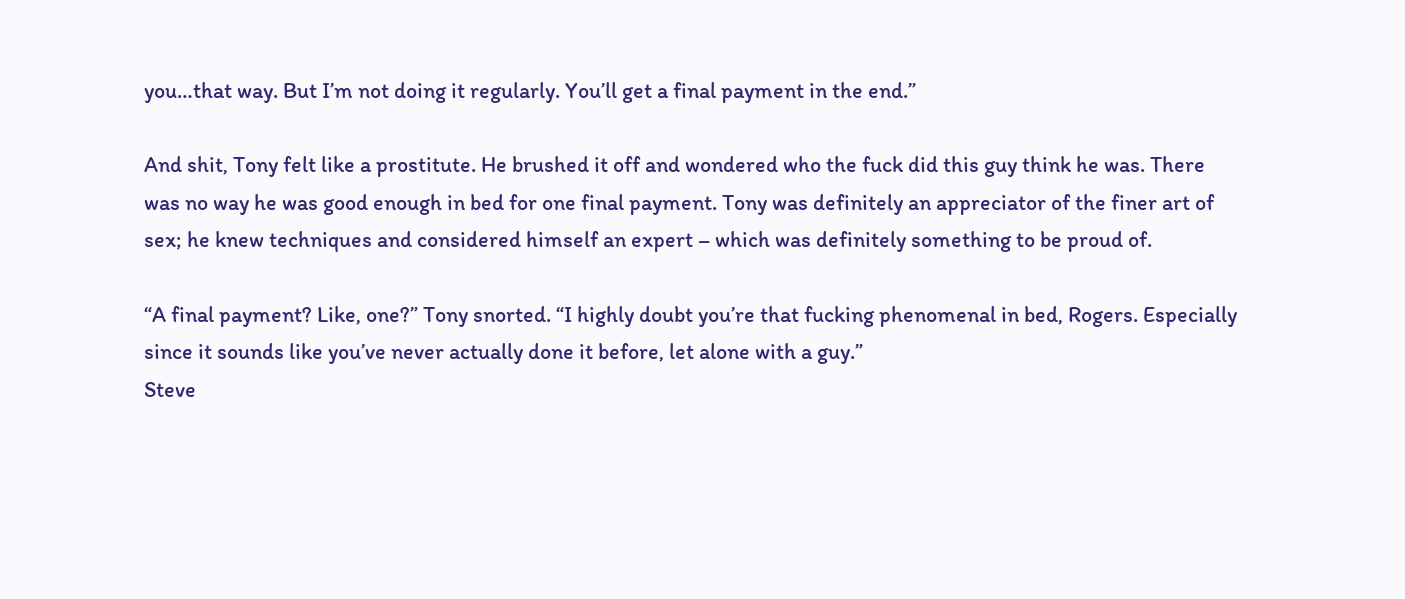you…that way. But I’m not doing it regularly. You’ll get a final payment in the end.”

And shit, Tony felt like a prostitute. He brushed it off and wondered who the fuck did this guy think he was. There was no way he was good enough in bed for one final payment. Tony was definitely an appreciator of the finer art of sex; he knew techniques and considered himself an expert – which was definitely something to be proud of.

“A final payment? Like, one?” Tony snorted. “I highly doubt you’re that fucking phenomenal in bed, Rogers. Especially since it sounds like you’ve never actually done it before, let alone with a guy.”
Steve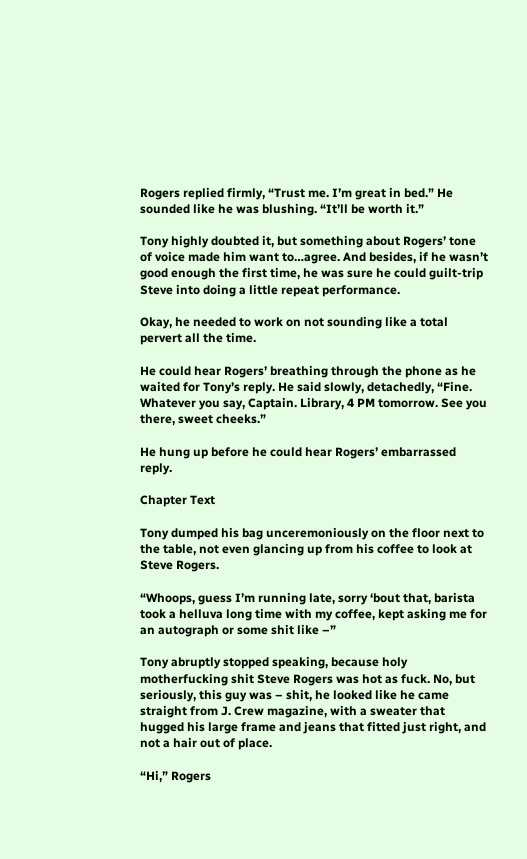Rogers replied firmly, “Trust me. I’m great in bed.” He sounded like he was blushing. “It’ll be worth it.”

Tony highly doubted it, but something about Rogers’ tone of voice made him want to…agree. And besides, if he wasn’t good enough the first time, he was sure he could guilt-trip Steve into doing a little repeat performance.

Okay, he needed to work on not sounding like a total pervert all the time.

He could hear Rogers’ breathing through the phone as he waited for Tony’s reply. He said slowly, detachedly, “Fine. Whatever you say, Captain. Library, 4 PM tomorrow. See you there, sweet cheeks.”

He hung up before he could hear Rogers’ embarrassed reply.

Chapter Text

Tony dumped his bag unceremoniously on the floor next to the table, not even glancing up from his coffee to look at Steve Rogers.

“Whoops, guess I’m running late, sorry ‘bout that, barista took a helluva long time with my coffee, kept asking me for an autograph or some shit like –”

Tony abruptly stopped speaking, because holy motherfucking shit Steve Rogers was hot as fuck. No, but seriously, this guy was – shit, he looked like he came straight from J. Crew magazine, with a sweater that hugged his large frame and jeans that fitted just right, and not a hair out of place.

“Hi,” Rogers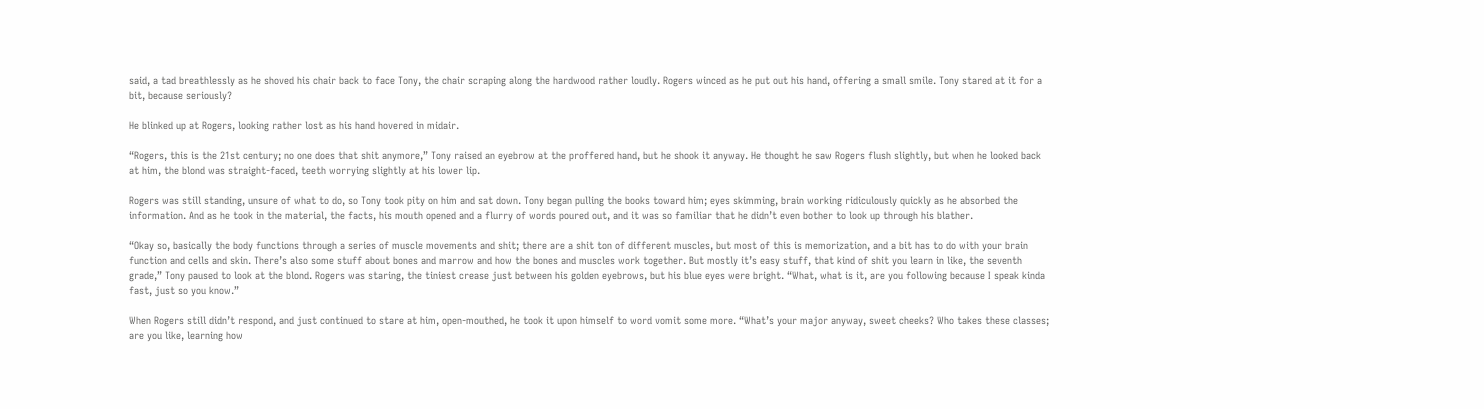said, a tad breathlessly as he shoved his chair back to face Tony, the chair scraping along the hardwood rather loudly. Rogers winced as he put out his hand, offering a small smile. Tony stared at it for a bit, because seriously?

He blinked up at Rogers, looking rather lost as his hand hovered in midair.

“Rogers, this is the 21st century; no one does that shit anymore,” Tony raised an eyebrow at the proffered hand, but he shook it anyway. He thought he saw Rogers flush slightly, but when he looked back at him, the blond was straight-faced, teeth worrying slightly at his lower lip.

Rogers was still standing, unsure of what to do, so Tony took pity on him and sat down. Tony began pulling the books toward him; eyes skimming, brain working ridiculously quickly as he absorbed the information. And as he took in the material, the facts, his mouth opened and a flurry of words poured out, and it was so familiar that he didn’t even bother to look up through his blather.

“Okay so, basically the body functions through a series of muscle movements and shit; there are a shit ton of different muscles, but most of this is memorization, and a bit has to do with your brain function and cells and skin. There’s also some stuff about bones and marrow and how the bones and muscles work together. But mostly it’s easy stuff, that kind of shit you learn in like, the seventh grade,” Tony paused to look at the blond. Rogers was staring, the tiniest crease just between his golden eyebrows, but his blue eyes were bright. “What, what is it, are you following because I speak kinda fast, just so you know.”

When Rogers still didn’t respond, and just continued to stare at him, open-mouthed, he took it upon himself to word vomit some more. “What’s your major anyway, sweet cheeks? Who takes these classes; are you like, learning how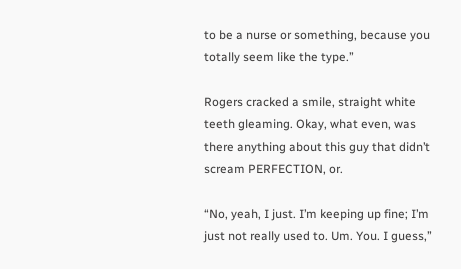to be a nurse or something, because you totally seem like the type.”

Rogers cracked a smile, straight white teeth gleaming. Okay, what even, was there anything about this guy that didn’t scream PERFECTION, or.

“No, yeah, I just. I’m keeping up fine; I’m just not really used to. Um. You. I guess,”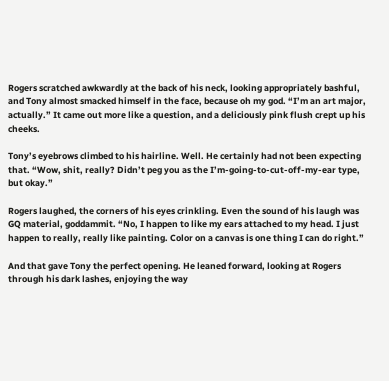Rogers scratched awkwardly at the back of his neck, looking appropriately bashful, and Tony almost smacked himself in the face, because oh my god. “I’m an art major, actually.” It came out more like a question, and a deliciously pink flush crept up his cheeks.

Tony’s eyebrows climbed to his hairline. Well. He certainly had not been expecting that. “Wow, shit, really? Didn’t peg you as the I’m-going-to-cut-off-my-ear type, but okay.”

Rogers laughed, the corners of his eyes crinkling. Even the sound of his laugh was GQ material, goddammit. “No, I happen to like my ears attached to my head. I just happen to really, really like painting. Color on a canvas is one thing I can do right.”

And that gave Tony the perfect opening. He leaned forward, looking at Rogers through his dark lashes, enjoying the way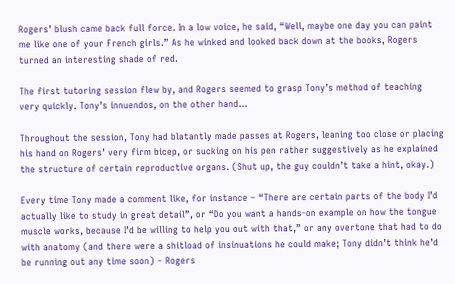Rogers’ blush came back full force. In a low voice, he said, “Well, maybe one day you can paint me like one of your French girls.” As he winked and looked back down at the books, Rogers turned an interesting shade of red.

The first tutoring session flew by, and Rogers seemed to grasp Tony’s method of teaching very quickly. Tony’s innuendos, on the other hand…

Throughout the session, Tony had blatantly made passes at Rogers, leaning too close or placing his hand on Rogers’ very firm bicep, or sucking on his pen rather suggestively as he explained the structure of certain reproductive organs. (Shut up, the guy couldn’t take a hint, okay.)

Every time Tony made a comment like, for instance – “There are certain parts of the body I’d actually like to study in great detail”, or “Do you want a hands-on example on how the tongue muscle works, because I’d be willing to help you out with that,” or any overtone that had to do with anatomy (and there were a shitload of insinuations he could make; Tony didn’t think he’d be running out any time soon) – Rogers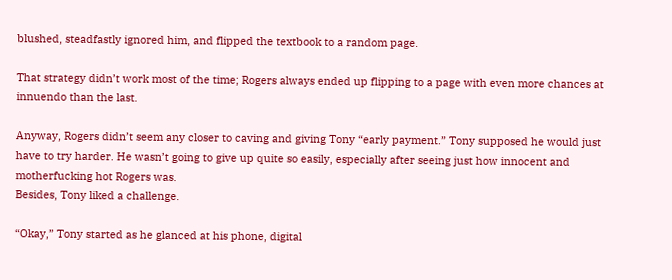blushed, steadfastly ignored him, and flipped the textbook to a random page.

That strategy didn’t work most of the time; Rogers always ended up flipping to a page with even more chances at innuendo than the last.

Anyway, Rogers didn’t seem any closer to caving and giving Tony “early payment.” Tony supposed he would just have to try harder. He wasn’t going to give up quite so easily, especially after seeing just how innocent and motherfucking hot Rogers was.
Besides, Tony liked a challenge.

“Okay,” Tony started as he glanced at his phone, digital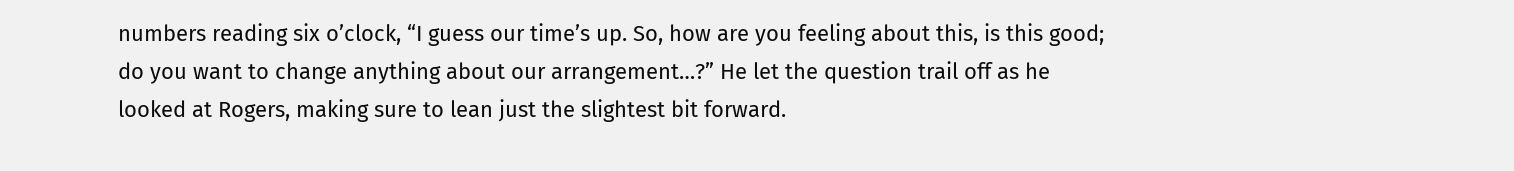numbers reading six o’clock, “I guess our time’s up. So, how are you feeling about this, is this good; do you want to change anything about our arrangement…?” He let the question trail off as he looked at Rogers, making sure to lean just the slightest bit forward.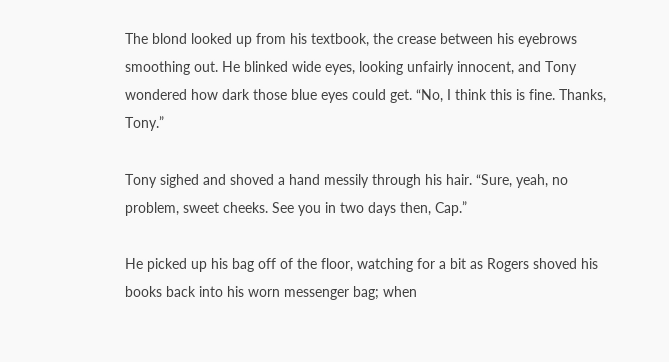The blond looked up from his textbook, the crease between his eyebrows smoothing out. He blinked wide eyes, looking unfairly innocent, and Tony wondered how dark those blue eyes could get. “No, I think this is fine. Thanks, Tony.”

Tony sighed and shoved a hand messily through his hair. “Sure, yeah, no problem, sweet cheeks. See you in two days then, Cap.”

He picked up his bag off of the floor, watching for a bit as Rogers shoved his books back into his worn messenger bag; when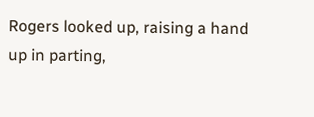Rogers looked up, raising a hand up in parting,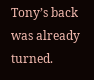Tony’s back was already turned.